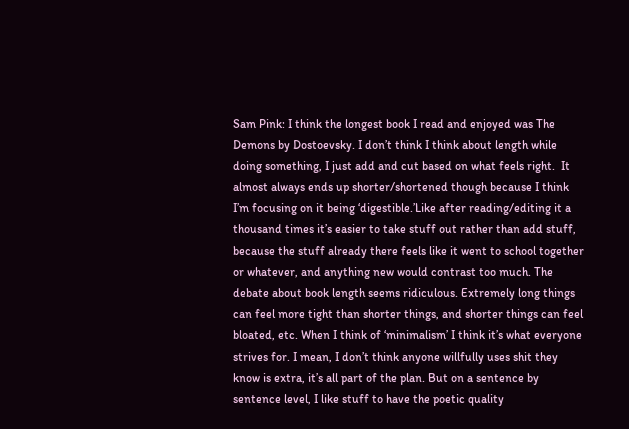Sam Pink: I think the longest book I read and enjoyed was The Demons by Dostoevsky. I don’t think I think about length while doing something, I just add and cut based on what feels right.  It almost always ends up shorter/shortened though because I think I’m focusing on it being ‘digestible.’Like after reading/editing it a thousand times it’s easier to take stuff out rather than add stuff, because the stuff already there feels like it went to school together or whatever, and anything new would contrast too much. The debate about book length seems ridiculous. Extremely long things can feel more tight than shorter things, and shorter things can feel bloated, etc. When I think of ‘minimalism’ I think it’s what everyone strives for. I mean, I don’t think anyone willfully uses shit they know is extra, it’s all part of the plan. But on a sentence by sentence level, I like stuff to have the poetic quality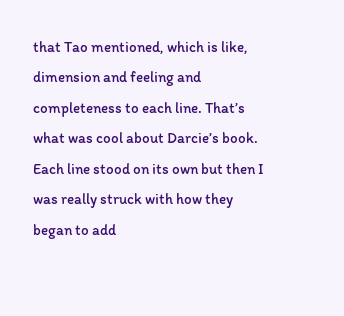that Tao mentioned, which is like, dimension and feeling and completeness to each line. That’s what was cool about Darcie’s book. Each line stood on its own but then I was really struck with how they began to add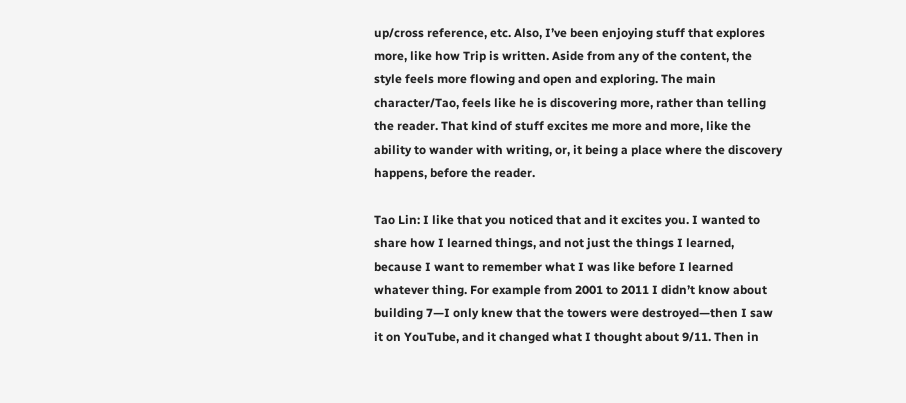up/cross reference, etc. Also, I’ve been enjoying stuff that explores more, like how Trip is written. Aside from any of the content, the style feels more flowing and open and exploring. The main character/Tao, feels like he is discovering more, rather than telling the reader. That kind of stuff excites me more and more, like the ability to wander with writing, or, it being a place where the discovery happens, before the reader.

Tao Lin: I like that you noticed that and it excites you. I wanted to share how I learned things, and not just the things I learned, because I want to remember what I was like before I learned whatever thing. For example from 2001 to 2011 I didn’t know about building 7—I only knew that the towers were destroyed—then I saw it on YouTube, and it changed what I thought about 9/11. Then in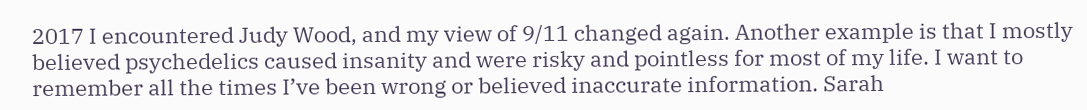2017 I encountered Judy Wood, and my view of 9/11 changed again. Another example is that I mostly believed psychedelics caused insanity and were risky and pointless for most of my life. I want to remember all the times I’ve been wrong or believed inaccurate information. Sarah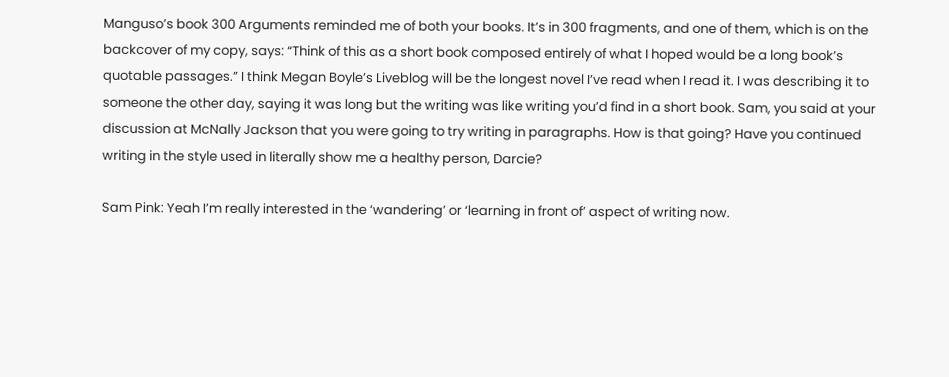Manguso’s book 300 Arguments reminded me of both your books. It’s in 300 fragments, and one of them, which is on the backcover of my copy, says: “Think of this as a short book composed entirely of what I hoped would be a long book’s quotable passages.” I think Megan Boyle’s Liveblog will be the longest novel I’ve read when I read it. I was describing it to someone the other day, saying it was long but the writing was like writing you’d find in a short book. Sam, you said at your discussion at McNally Jackson that you were going to try writing in paragraphs. How is that going? Have you continued writing in the style used in literally show me a healthy person, Darcie?

Sam Pink: Yeah I’m really interested in the ‘wandering’ or ‘learning in front of’ aspect of writing now.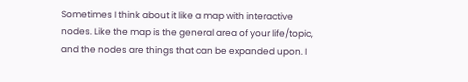Sometimes I think about it like a map with interactive nodes. Like the map is the general area of your life/topic, and the nodes are things that can be expanded upon. I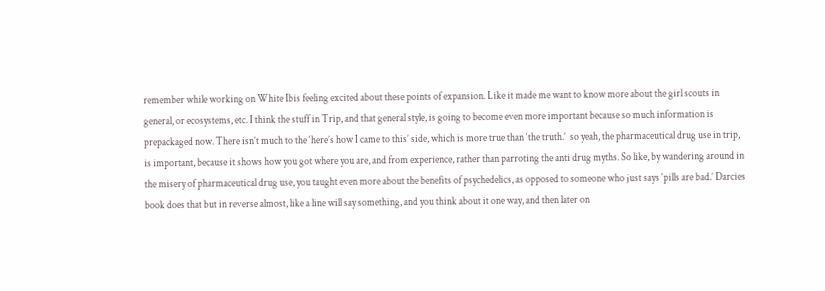remember while working on White Ibis feeling excited about these points of expansion. Like it made me want to know more about the girl scouts in general, or ecosystems, etc. I think the stuff in Trip, and that general style, is going to become even more important because so much information is prepackaged now. There isn’t much to the ‘here’s how I came to this’ side, which is more true than ‘the truth.’  so yeah, the pharmaceutical drug use in trip, is important, because it shows how you got where you are, and from experience, rather than parroting the anti drug myths. So like, by wandering around in the misery of pharmaceutical drug use, you taught even more about the benefits of psychedelics, as opposed to someone who just says ‘pills are bad.’ Darcies book does that but in reverse almost, like a line will say something, and you think about it one way, and then later on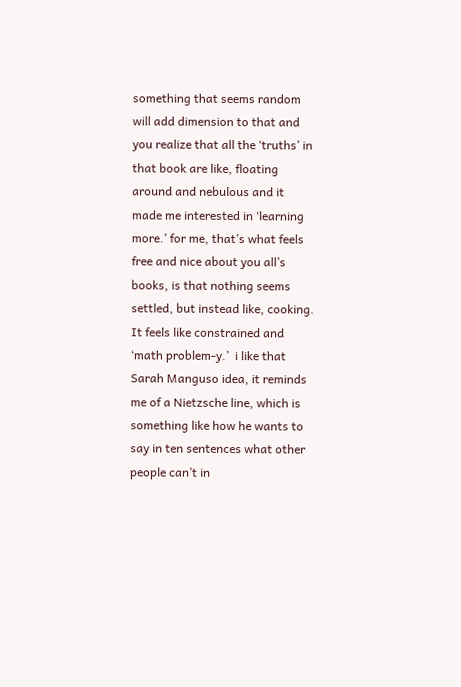something that seems random will add dimension to that and you realize that all the ‘truths’ in that book are like, floating around and nebulous and it made me interested in ‘learning more.’ for me, that’s what feels free and nice about you all’s books, is that nothing seems settled, but instead like, cooking. It feels like constrained and ‘math problem-y.’  i like that Sarah Manguso idea, it reminds me of a Nietzsche line, which is something like how he wants to say in ten sentences what other people can’t in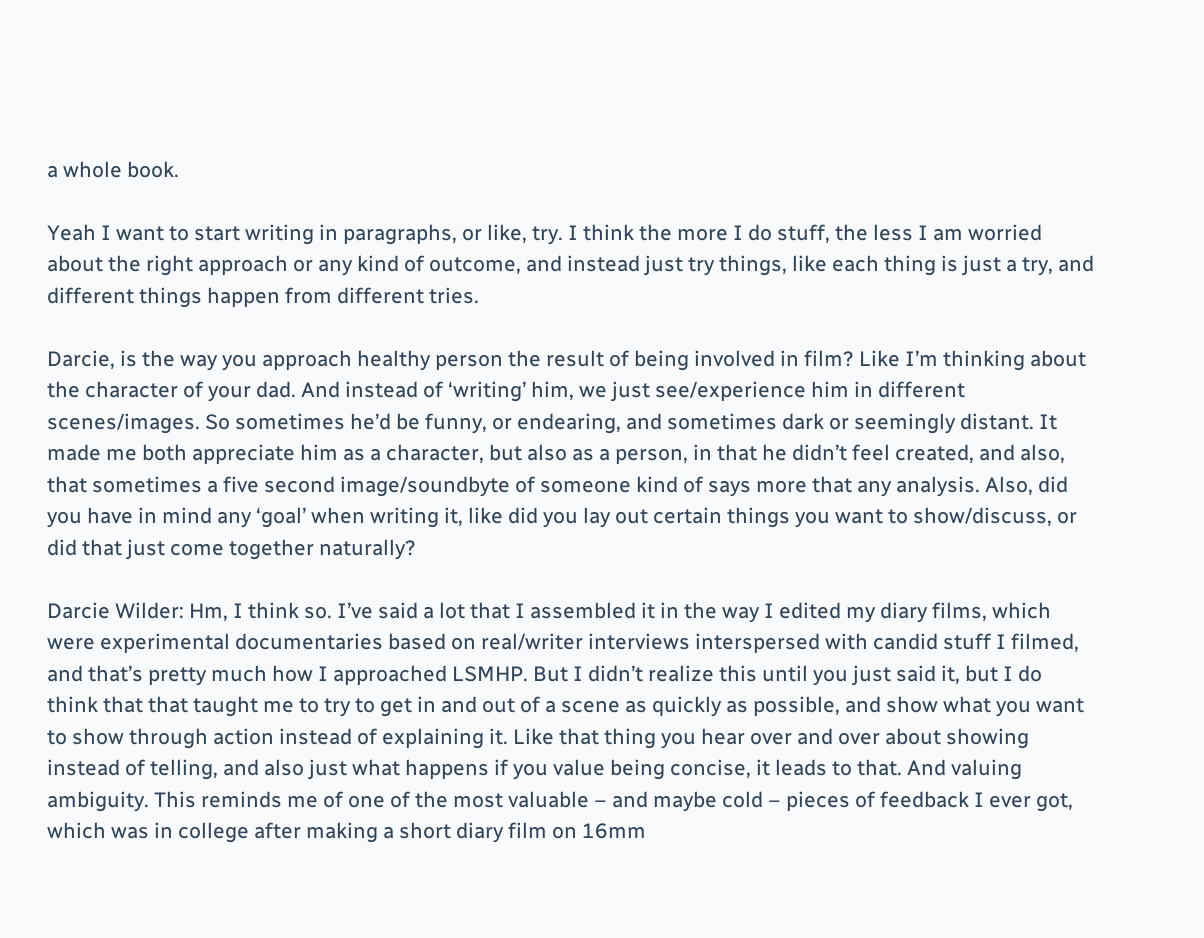a whole book.

Yeah I want to start writing in paragraphs, or like, try. I think the more I do stuff, the less I am worried about the right approach or any kind of outcome, and instead just try things, like each thing is just a try, and different things happen from different tries.

Darcie, is the way you approach healthy person the result of being involved in film? Like I’m thinking about the character of your dad. And instead of ‘writing’ him, we just see/experience him in different scenes/images. So sometimes he’d be funny, or endearing, and sometimes dark or seemingly distant. It made me both appreciate him as a character, but also as a person, in that he didn’t feel created, and also, that sometimes a five second image/soundbyte of someone kind of says more that any analysis. Also, did you have in mind any ‘goal’ when writing it, like did you lay out certain things you want to show/discuss, or did that just come together naturally?

Darcie Wilder: Hm, I think so. I’ve said a lot that I assembled it in the way I edited my diary films, which were experimental documentaries based on real/writer interviews interspersed with candid stuff I filmed, and that’s pretty much how I approached LSMHP. But I didn’t realize this until you just said it, but I do think that that taught me to try to get in and out of a scene as quickly as possible, and show what you want to show through action instead of explaining it. Like that thing you hear over and over about showing instead of telling, and also just what happens if you value being concise, it leads to that. And valuing ambiguity. This reminds me of one of the most valuable – and maybe cold – pieces of feedback I ever got, which was in college after making a short diary film on 16mm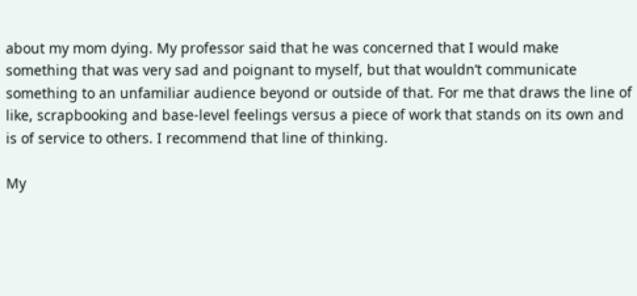about my mom dying. My professor said that he was concerned that I would make something that was very sad and poignant to myself, but that wouldn’t communicate something to an unfamiliar audience beyond or outside of that. For me that draws the line of like, scrapbooking and base-level feelings versus a piece of work that stands on its own and is of service to others. I recommend that line of thinking.

My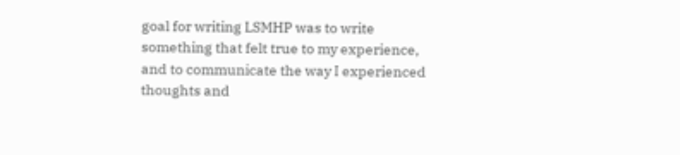goal for writing LSMHP was to write something that felt true to my experience, and to communicate the way I experienced thoughts and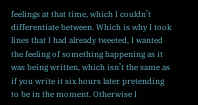feelings at that time, which I couldn’t differentiate between. Which is why I took lines that I had already tweeted, I wanted the feeling of something happening as it was being written, which isn’t the same as if you write it six hours later pretending to be in the moment. Otherwise I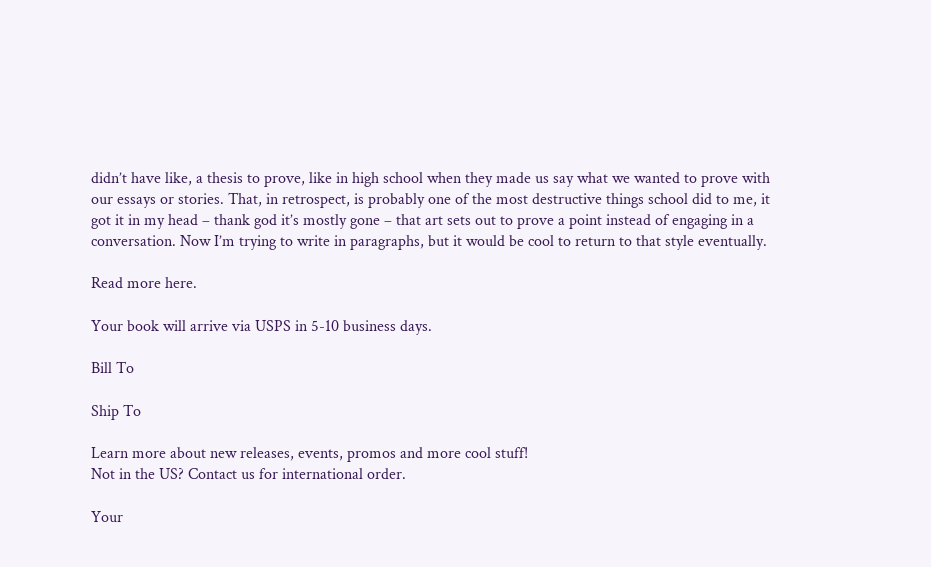didn’t have like, a thesis to prove, like in high school when they made us say what we wanted to prove with our essays or stories. That, in retrospect, is probably one of the most destructive things school did to me, it got it in my head – thank god it’s mostly gone – that art sets out to prove a point instead of engaging in a conversation. Now I’m trying to write in paragraphs, but it would be cool to return to that style eventually.

Read more here.

Your book will arrive via USPS in 5-10 business days.

Bill To

Ship To

Learn more about new releases, events, promos and more cool stuff!
Not in the US? Contact us for international order.

Your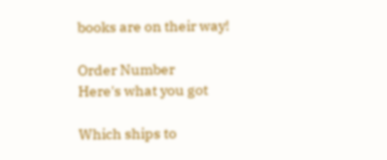books are on their way!

Order Number
Here's what you got

Which ships to